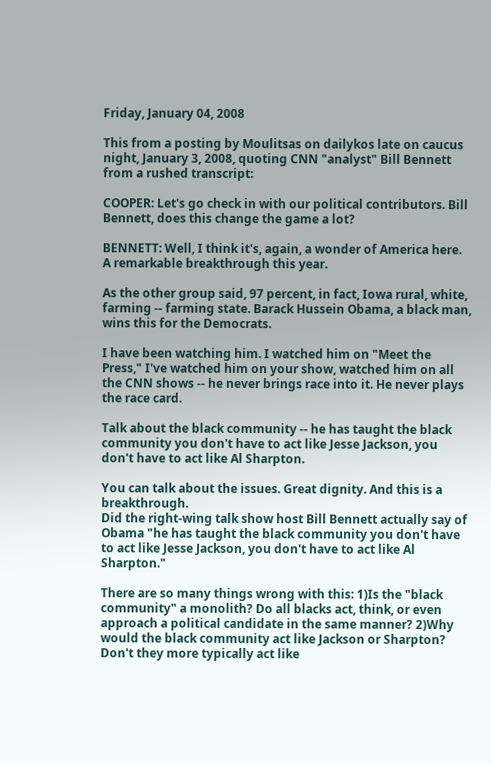Friday, January 04, 2008

This from a posting by Moulitsas on dailykos late on caucus night, January 3, 2008, quoting CNN "analyst" Bill Bennett from a rushed transcript:

COOPER: Let's go check in with our political contributors. Bill Bennett, does this change the game a lot?

BENNETT: Well, I think it's, again, a wonder of America here. A remarkable breakthrough this year.

As the other group said, 97 percent, in fact, Iowa rural, white, farming -- farming state. Barack Hussein Obama, a black man, wins this for the Democrats.

I have been watching him. I watched him on "Meet the Press," I've watched him on your show, watched him on all the CNN shows -- he never brings race into it. He never plays the race card.

Talk about the black community -- he has taught the black community you don't have to act like Jesse Jackson, you don't have to act like Al Sharpton.

You can talk about the issues. Great dignity. And this is a breakthrough.
Did the right-wing talk show host Bill Bennett actually say of Obama "he has taught the black community you don't have to act like Jesse Jackson, you don't have to act like Al Sharpton."

There are so many things wrong with this: 1)Is the "black community" a monolith? Do all blacks act, think, or even approach a political candidate in the same manner? 2)Why would the black community act like Jackson or Sharpton? Don't they more typically act like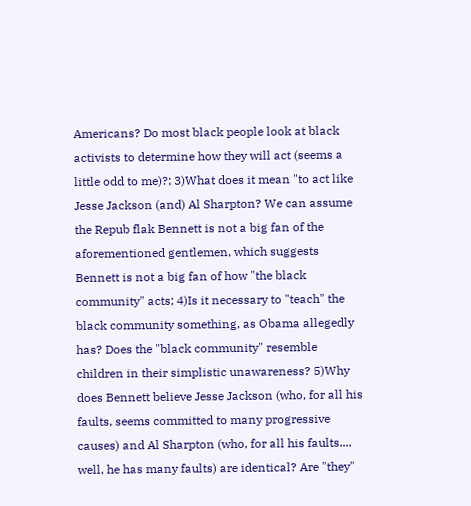Americans? Do most black people look at black activists to determine how they will act (seems a little odd to me)?; 3)What does it mean "to act like Jesse Jackson (and) Al Sharpton? We can assume the Repub flak Bennett is not a big fan of the aforementioned gentlemen, which suggests Bennett is not a big fan of how "the black community" acts; 4)Is it necessary to "teach" the black community something, as Obama allegedly has? Does the "black community" resemble children in their simplistic unawareness? 5)Why does Bennett believe Jesse Jackson (who, for all his faults, seems committed to many progressive causes) and Al Sharpton (who, for all his faults.... well, he has many faults) are identical? Are "they"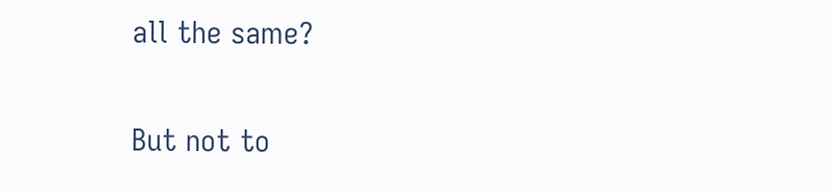all the same?

But not to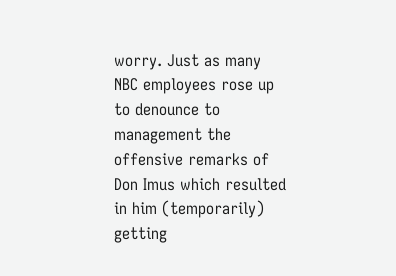worry. Just as many NBC employees rose up to denounce to management the offensive remarks of Don Imus which resulted in him (temporarily) getting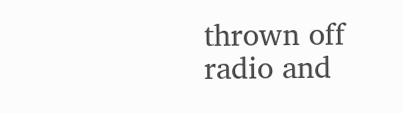thrown off radio and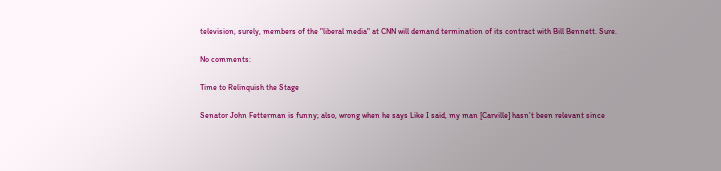television, surely, members of the "liberal media" at CNN will demand termination of its contract with Bill Bennett. Sure.

No comments:

Time to Relinquish the Stage

Senator John Fetterman is funny; also, wrong when he says Like I said, my man [Carville] hasn’t been relevant since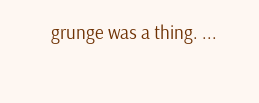grunge was a thing. ...